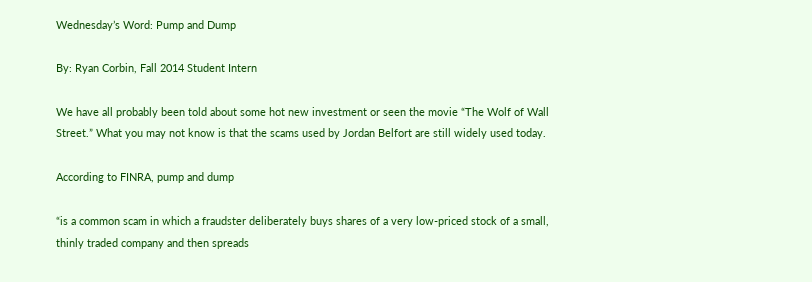Wednesday’s Word: Pump and Dump

By: Ryan Corbin, Fall 2014 Student Intern

We have all probably been told about some hot new investment or seen the movie “The Wolf of Wall Street.” What you may not know is that the scams used by Jordan Belfort are still widely used today.

According to FINRA, pump and dump

“is a common scam in which a fraudster deliberately buys shares of a very low-priced stock of a small, thinly traded company and then spreads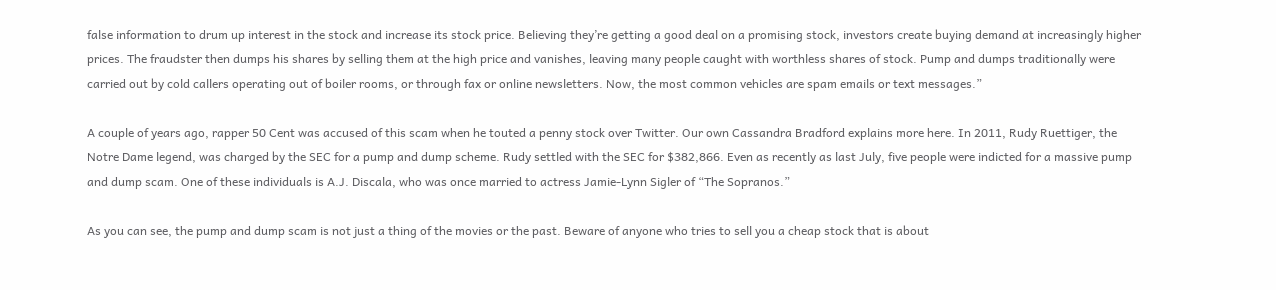false information to drum up interest in the stock and increase its stock price. Believing they’re getting a good deal on a promising stock, investors create buying demand at increasingly higher prices. The fraudster then dumps his shares by selling them at the high price and vanishes, leaving many people caught with worthless shares of stock. Pump and dumps traditionally were carried out by cold callers operating out of boiler rooms, or through fax or online newsletters. Now, the most common vehicles are spam emails or text messages.”

A couple of years ago, rapper 50 Cent was accused of this scam when he touted a penny stock over Twitter. Our own Cassandra Bradford explains more here. In 2011, Rudy Ruettiger, the Notre Dame legend, was charged by the SEC for a pump and dump scheme. Rudy settled with the SEC for $382,866. Even as recently as last July, five people were indicted for a massive pump and dump scam. One of these individuals is A.J. Discala, who was once married to actress Jamie-Lynn Sigler of “The Sopranos.”

As you can see, the pump and dump scam is not just a thing of the movies or the past. Beware of anyone who tries to sell you a cheap stock that is about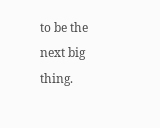to be the next big thing.